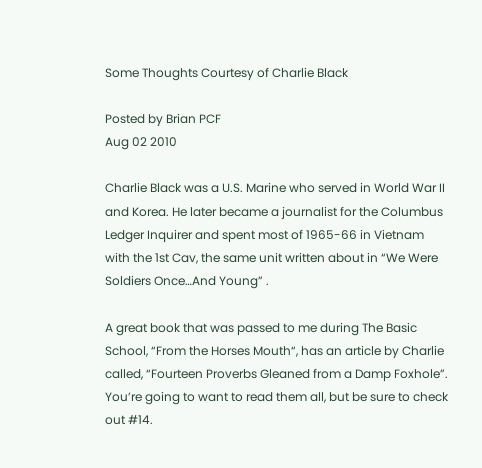Some Thoughts Courtesy of Charlie Black

Posted by Brian PCF
Aug 02 2010

Charlie Black was a U.S. Marine who served in World War II and Korea. He later became a journalist for the Columbus Ledger Inquirer and spent most of 1965-66 in Vietnam with the 1st Cav, the same unit written about in “We Were Soldiers Once…And Young” .

A great book that was passed to me during The Basic School, “From the Horses Mouth“, has an article by Charlie called, “Fourteen Proverbs Gleaned from a Damp Foxhole”. You’re going to want to read them all, but be sure to check out #14.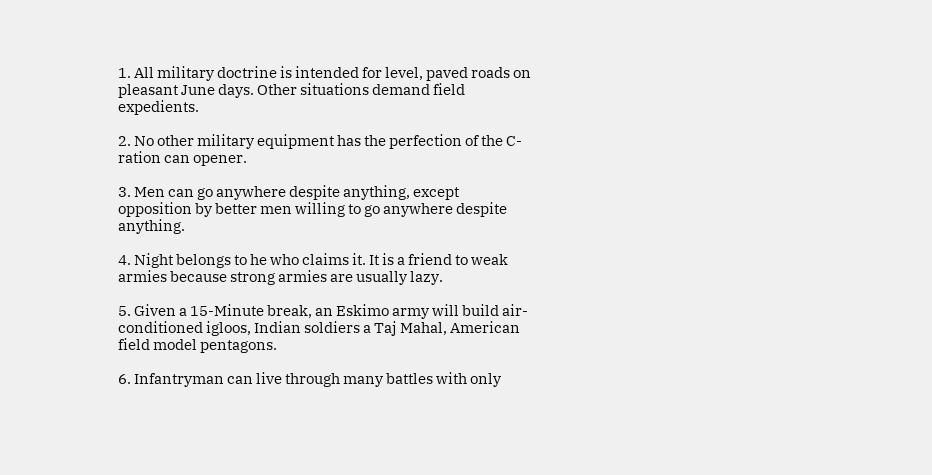1. All military doctrine is intended for level, paved roads on pleasant June days. Other situations demand field expedients.

2. No other military equipment has the perfection of the C-ration can opener.

3. Men can go anywhere despite anything, except opposition by better men willing to go anywhere despite anything.

4. Night belongs to he who claims it. It is a friend to weak armies because strong armies are usually lazy.

5. Given a 15-Minute break, an Eskimo army will build air-conditioned igloos, Indian soldiers a Taj Mahal, American field model pentagons.

6. Infantryman can live through many battles with only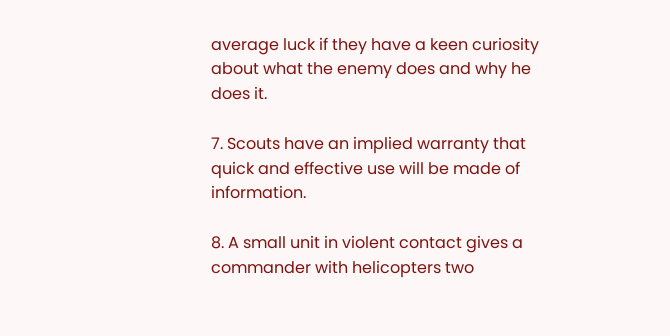average luck if they have a keen curiosity about what the enemy does and why he does it.

7. Scouts have an implied warranty that quick and effective use will be made of information.

8. A small unit in violent contact gives a commander with helicopters two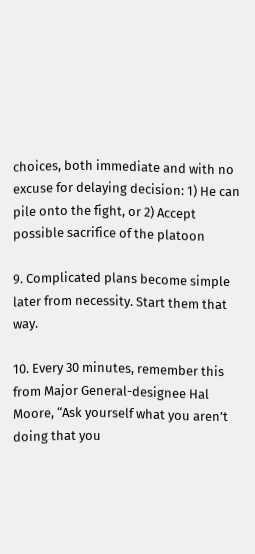choices, both immediate and with no excuse for delaying decision: 1) He can pile onto the fight, or 2) Accept possible sacrifice of the platoon

9. Complicated plans become simple later from necessity. Start them that way.

10. Every 30 minutes, remember this from Major General-designee Hal Moore, “Ask yourself what you aren’t doing that you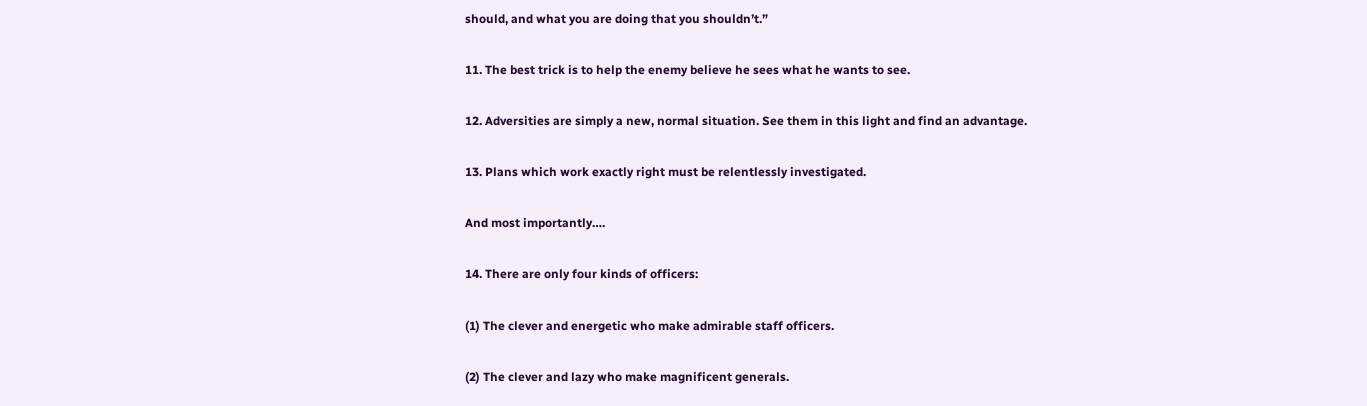should, and what you are doing that you shouldn’t.”

11. The best trick is to help the enemy believe he sees what he wants to see.

12. Adversities are simply a new, normal situation. See them in this light and find an advantage.

13. Plans which work exactly right must be relentlessly investigated.

And most importantly….

14. There are only four kinds of officers:

(1) The clever and energetic who make admirable staff officers.

(2) The clever and lazy who make magnificent generals.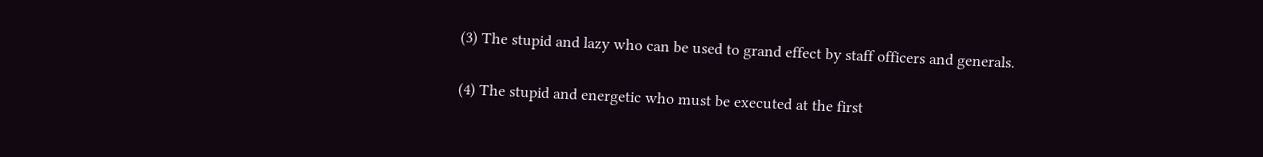(3) The stupid and lazy who can be used to grand effect by staff officers and generals.

(4) The stupid and energetic who must be executed at the first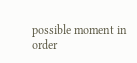possible moment in order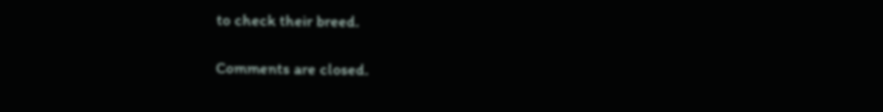to check their breed.

Comments are closed.